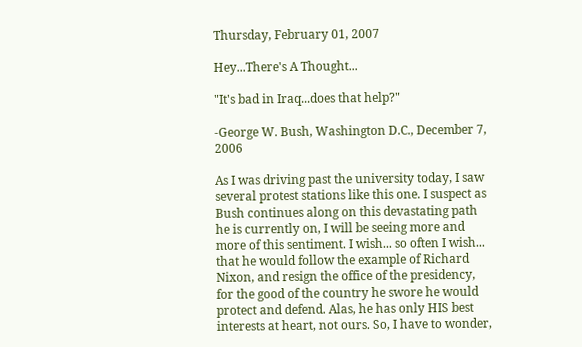Thursday, February 01, 2007

Hey...There's A Thought...

"It's bad in Iraq...does that help?"

-George W. Bush, Washington D.C., December 7, 2006

As I was driving past the university today, I saw several protest stations like this one. I suspect as Bush continues along on this devastating path he is currently on, I will be seeing more and more of this sentiment. I wish... so often I wish... that he would follow the example of Richard Nixon, and resign the office of the presidency, for the good of the country he swore he would protect and defend. Alas, he has only HIS best interests at heart, not ours. So, I have to wonder,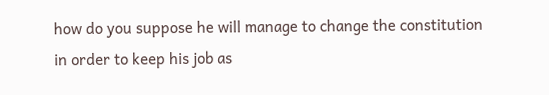how do you suppose he will manage to change the constitution in order to keep his job as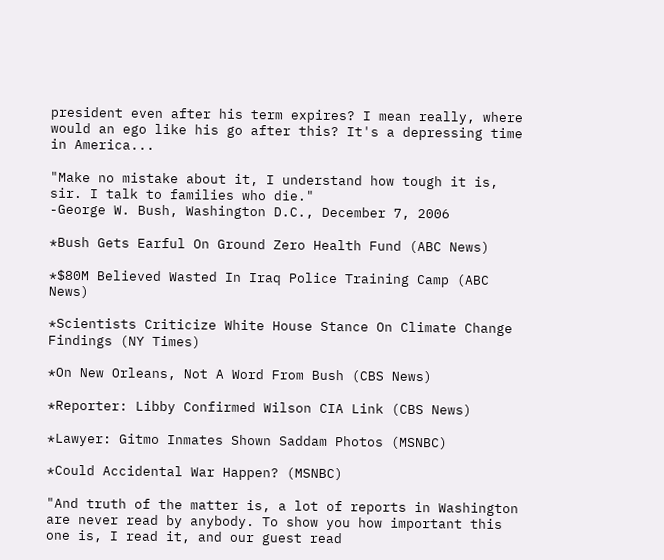president even after his term expires? I mean really, where would an ego like his go after this? It's a depressing time in America...

"Make no mistake about it, I understand how tough it is, sir. I talk to families who die."
-George W. Bush, Washington D.C., December 7, 2006

*Bush Gets Earful On Ground Zero Health Fund (ABC News)

*$80M Believed Wasted In Iraq Police Training Camp (ABC News)

*Scientists Criticize White House Stance On Climate Change Findings (NY Times)

*On New Orleans, Not A Word From Bush (CBS News)

*Reporter: Libby Confirmed Wilson CIA Link (CBS News)

*Lawyer: Gitmo Inmates Shown Saddam Photos (MSNBC)

*Could Accidental War Happen? (MSNBC)

"And truth of the matter is, a lot of reports in Washington are never read by anybody. To show you how important this one is, I read it, and our guest read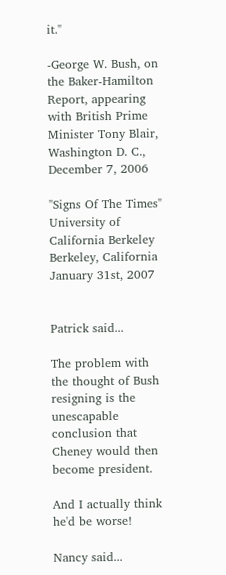it."

-George W. Bush, on the Baker-Hamilton Report, appearing with British Prime Minister Tony Blair, Washington D. C., December 7, 2006

"Signs Of The Times"
University of California Berkeley
Berkeley, California
January 31st, 2007


Patrick said...

The problem with the thought of Bush resigning is the unescapable conclusion that Cheney would then become president.

And I actually think he'd be worse!

Nancy said...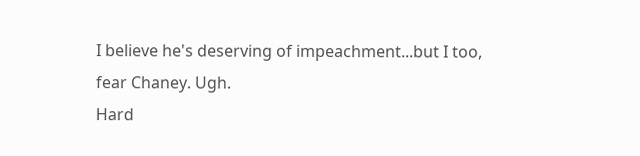I believe he's deserving of impeachment...but I too, fear Chaney. Ugh.
Hard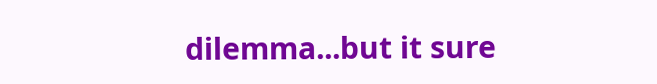dilemma...but it sure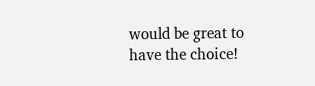would be great to have the choice!